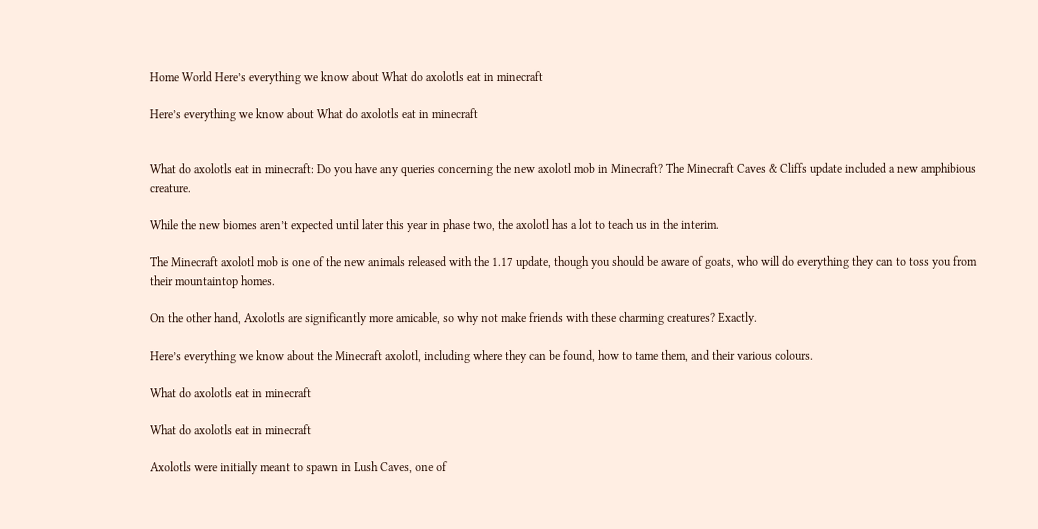Home World Here’s everything we know about What do axolotls eat in minecraft

Here’s everything we know about What do axolotls eat in minecraft


What do axolotls eat in minecraft: Do you have any queries concerning the new axolotl mob in Minecraft? The Minecraft Caves & Cliffs update included a new amphibious creature.

While the new biomes aren’t expected until later this year in phase two, the axolotl has a lot to teach us in the interim.

The Minecraft axolotl mob is one of the new animals released with the 1.17 update, though you should be aware of goats, who will do everything they can to toss you from their mountaintop homes.

On the other hand, Axolotls are significantly more amicable, so why not make friends with these charming creatures? Exactly.

Here’s everything we know about the Minecraft axolotl, including where they can be found, how to tame them, and their various colours.

What do axolotls eat in minecraft

What do axolotls eat in minecraft

Axolotls were initially meant to spawn in Lush Caves, one of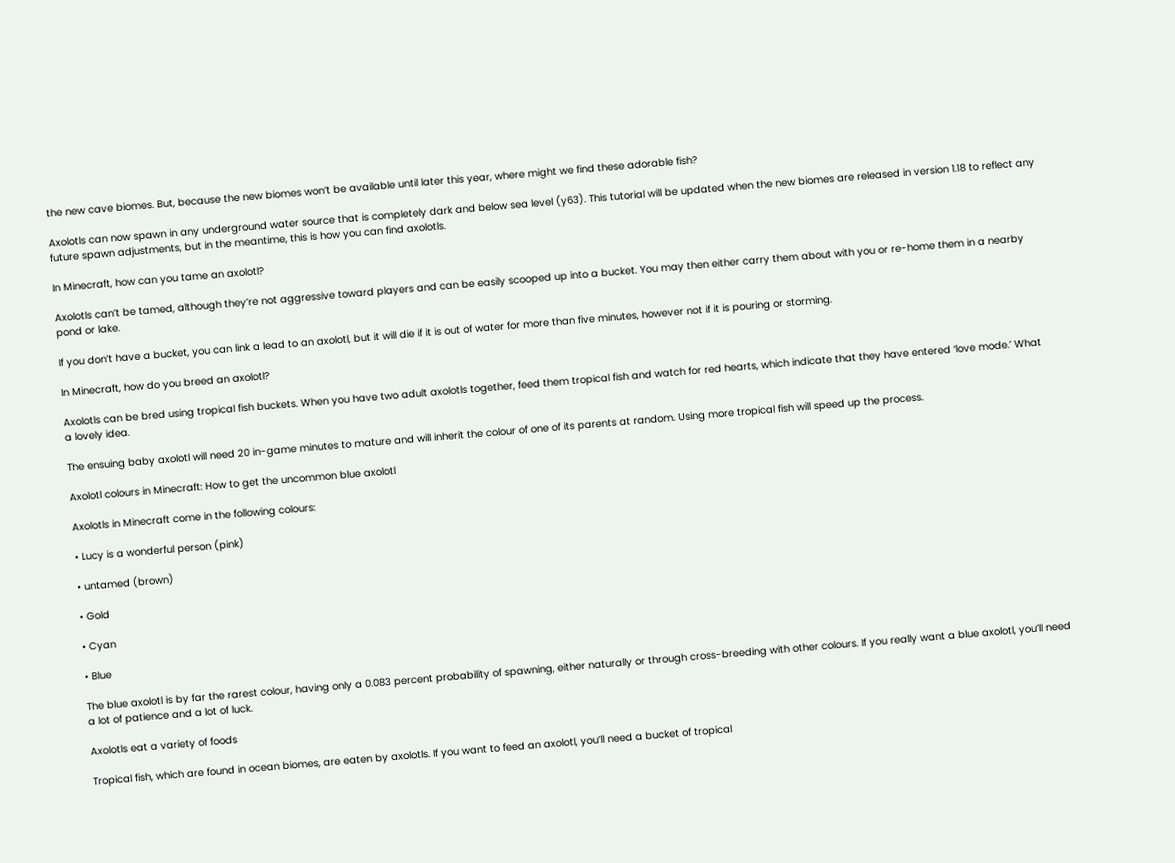the new cave biomes. But, because the new biomes won’t be available until later this year, where might we find these adorable fish?

Axolotls can now spawn in any underground water source that is completely dark and below sea level (y63). This tutorial will be updated when the new biomes are released in version 1.18 to reflect any future spawn adjustments, but in the meantime, this is how you can find axolotls.

In Minecraft, how can you tame an axolotl?

Axolotls can’t be tamed, although they’re not aggressive toward players and can be easily scooped up into a bucket. You may then either carry them about with you or re-home them in a nearby pond or lake.

If you don’t have a bucket, you can link a lead to an axolotl, but it will die if it is out of water for more than five minutes, however not if it is pouring or storming.

In Minecraft, how do you breed an axolotl?

Axolotls can be bred using tropical fish buckets. When you have two adult axolotls together, feed them tropical fish and watch for red hearts, which indicate that they have entered ‘love mode.’ What a lovely idea.

The ensuing baby axolotl will need 20 in-game minutes to mature and will inherit the colour of one of its parents at random. Using more tropical fish will speed up the process.

Axolotl colours in Minecraft: How to get the uncommon blue axolotl

Axolotls in Minecraft come in the following colours:

• Lucy is a wonderful person (pink)

• untamed (brown)

• Gold

• Cyan

• Blue

The blue axolotl is by far the rarest colour, having only a 0.083 percent probability of spawning, either naturally or through cross-breeding with other colours. If you really want a blue axolotl, you’ll need a lot of patience and a lot of luck.

Axolotls eat a variety of foods

Tropical fish, which are found in ocean biomes, are eaten by axolotls. If you want to feed an axolotl, you’ll need a bucket of tropical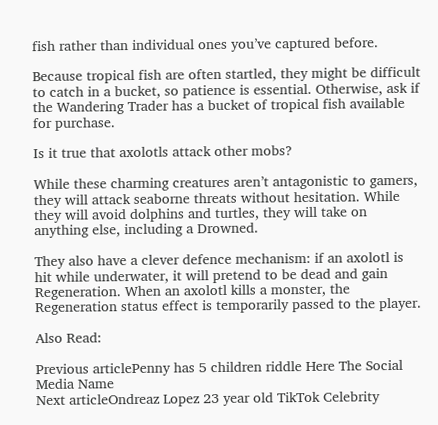fish rather than individual ones you’ve captured before.

Because tropical fish are often startled, they might be difficult to catch in a bucket, so patience is essential. Otherwise, ask if the Wandering Trader has a bucket of tropical fish available for purchase.

Is it true that axolotls attack other mobs?

While these charming creatures aren’t antagonistic to gamers, they will attack seaborne threats without hesitation. While they will avoid dolphins and turtles, they will take on anything else, including a Drowned.

They also have a clever defence mechanism: if an axolotl is hit while underwater, it will pretend to be dead and gain Regeneration. When an axolotl kills a monster, the Regeneration status effect is temporarily passed to the player.

Also Read:

Previous articlePenny has 5 children riddle Here The Social Media Name
Next articleOndreaz Lopez 23 year old TikTok Celebrity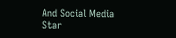And Social Media Star